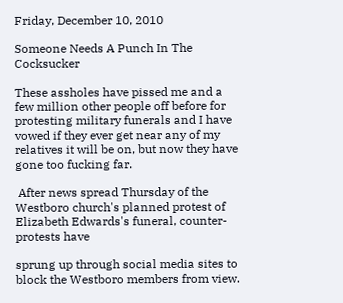Friday, December 10, 2010

Someone Needs A Punch In The Cocksucker

These assholes have pissed me and a few million other people off before for protesting military funerals and I have vowed if they ever get near any of my relatives it will be on, but now they have gone too fucking far.

 After news spread Thursday of the Westboro church's planned protest of Elizabeth Edwards's funeral, counter-protests have

sprung up through social media sites to block the Westboro members from view.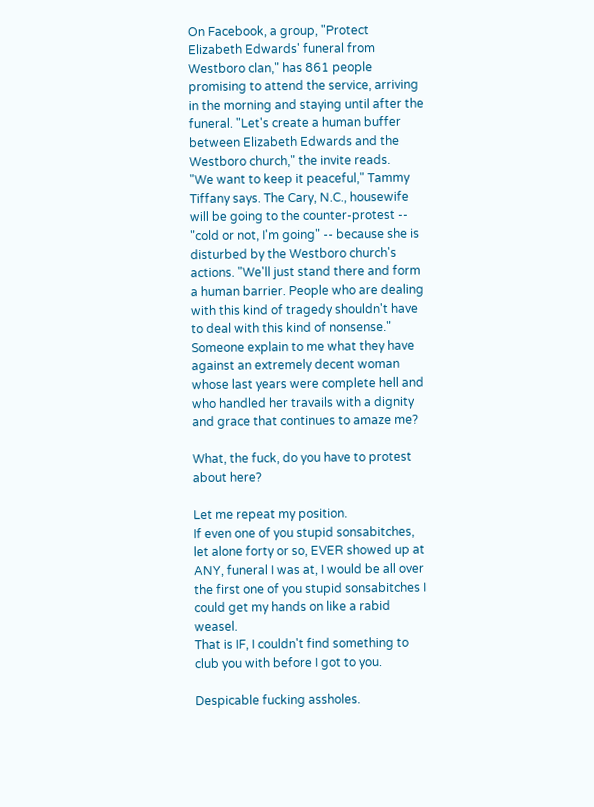On Facebook, a group, "Protect Elizabeth Edwards' funeral from Westboro clan," has 861 people promising to attend the service, arriving in the morning and staying until after the funeral. "Let's create a human buffer between Elizabeth Edwards and the Westboro church," the invite reads.
"We want to keep it peaceful," Tammy Tiffany says. The Cary, N.C., housewife will be going to the counter-protest -- "cold or not, I'm going" -- because she is disturbed by the Westboro church's actions. "We'll just stand there and form a human barrier. People who are dealing with this kind of tragedy shouldn't have to deal with this kind of nonsense."
Someone explain to me what they have against an extremely decent woman whose last years were complete hell and who handled her travails with a dignity and grace that continues to amaze me?

What, the fuck, do you have to protest about here?

Let me repeat my position.
If even one of you stupid sonsabitches, let alone forty or so, EVER showed up at ANY, funeral I was at, I would be all over the first one of you stupid sonsabitches I could get my hands on like a rabid weasel.
That is IF, I couldn't find something to club you with before I got to you.

Despicable fucking assholes.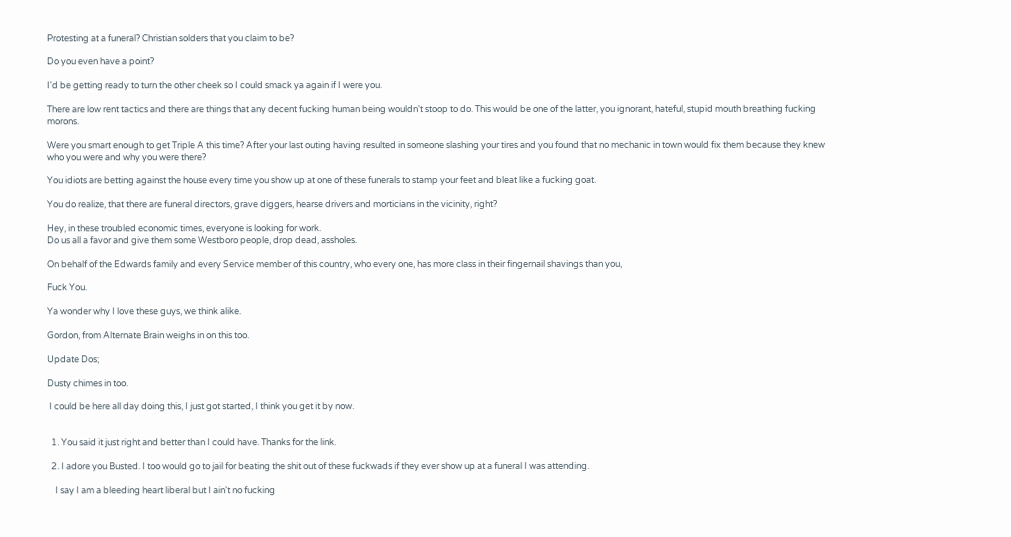Protesting at a funeral? Christian solders that you claim to be?

Do you even have a point?

I'd be getting ready to turn the other cheek so I could smack ya again if I were you.

There are low rent tactics and there are things that any decent fucking human being wouldn't stoop to do. This would be one of the latter, you ignorant, hateful, stupid mouth breathing fucking morons.

Were you smart enough to get Triple A this time? After your last outing having resulted in someone slashing your tires and you found that no mechanic in town would fix them because they knew who you were and why you were there?

You idiots are betting against the house every time you show up at one of these funerals to stamp your feet and bleat like a fucking goat.

You do realize, that there are funeral directors, grave diggers, hearse drivers and morticians in the vicinity, right?

Hey, in these troubled economic times, everyone is looking for work.
Do us all a favor and give them some Westboro people, drop dead, assholes.

On behalf of the Edwards family and every Service member of this country, who every one, has more class in their fingernail shavings than you,

Fuck You.

Ya wonder why I love these guys, we think alike.

Gordon, from Alternate Brain weighs in on this too.

Update Dos;

Dusty chimes in too.

 I could be here all day doing this, I just got started, I think you get it by now.


  1. You said it just right and better than I could have. Thanks for the link.

  2. I adore you Busted. I too would go to jail for beating the shit out of these fuckwads if they ever show up at a funeral I was attending.

    I say I am a bleeding heart liberal but I ain't no fucking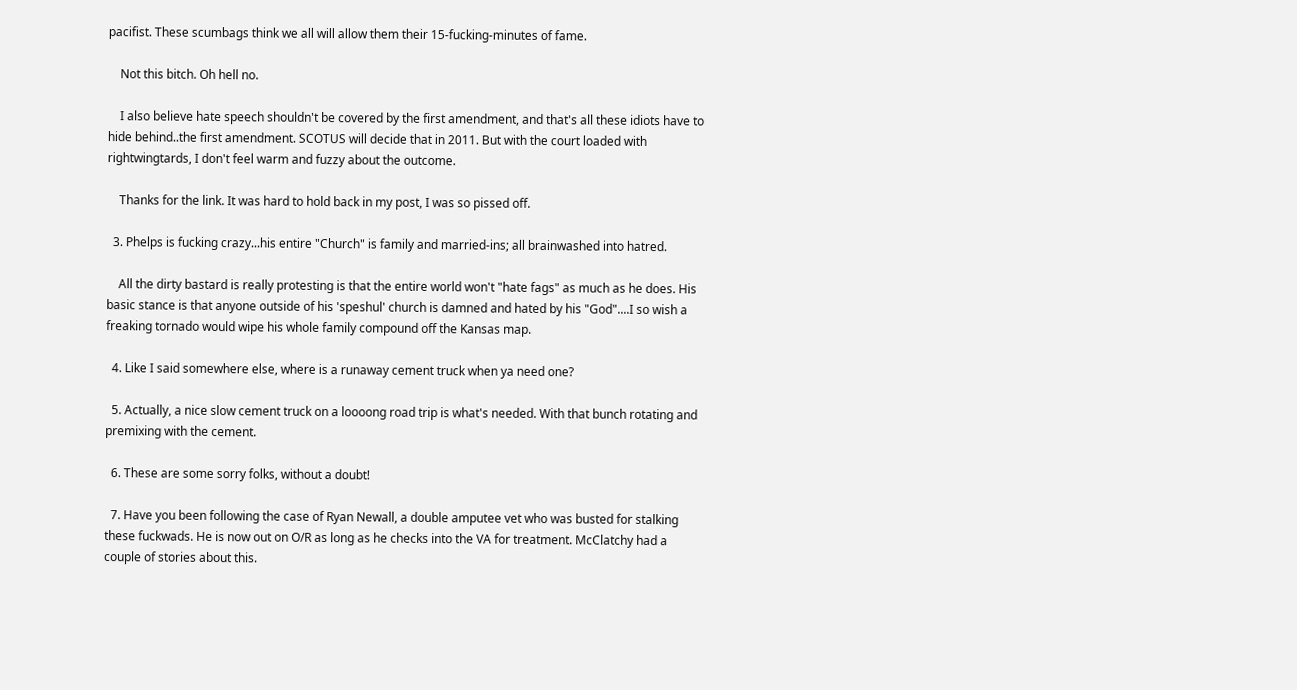pacifist. These scumbags think we all will allow them their 15-fucking-minutes of fame.

    Not this bitch. Oh hell no.

    I also believe hate speech shouldn't be covered by the first amendment, and that's all these idiots have to hide behind..the first amendment. SCOTUS will decide that in 2011. But with the court loaded with rightwingtards, I don't feel warm and fuzzy about the outcome.

    Thanks for the link. It was hard to hold back in my post, I was so pissed off.

  3. Phelps is fucking crazy...his entire "Church" is family and married-ins; all brainwashed into hatred.

    All the dirty bastard is really protesting is that the entire world won't "hate fags" as much as he does. His basic stance is that anyone outside of his 'speshul' church is damned and hated by his "God"....I so wish a freaking tornado would wipe his whole family compound off the Kansas map.

  4. Like I said somewhere else, where is a runaway cement truck when ya need one?

  5. Actually, a nice slow cement truck on a loooong road trip is what's needed. With that bunch rotating and premixing with the cement.

  6. These are some sorry folks, without a doubt!

  7. Have you been following the case of Ryan Newall, a double amputee vet who was busted for stalking these fuckwads. He is now out on O/R as long as he checks into the VA for treatment. McClatchy had a couple of stories about this.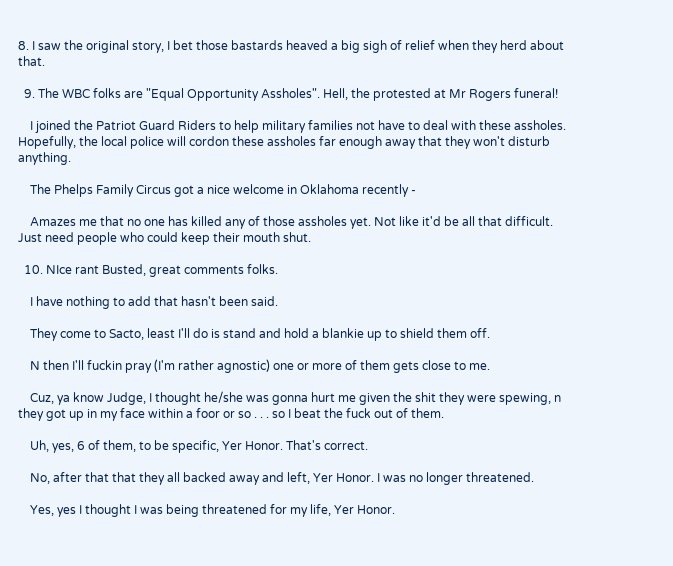8. I saw the original story, I bet those bastards heaved a big sigh of relief when they herd about that.

  9. The WBC folks are "Equal Opportunity Assholes". Hell, the protested at Mr Rogers funeral!

    I joined the Patriot Guard Riders to help military families not have to deal with these assholes. Hopefully, the local police will cordon these assholes far enough away that they won't disturb anything.

    The Phelps Family Circus got a nice welcome in Oklahoma recently -

    Amazes me that no one has killed any of those assholes yet. Not like it'd be all that difficult. Just need people who could keep their mouth shut.

  10. NIce rant Busted, great comments folks.

    I have nothing to add that hasn't been said.

    They come to Sacto, least I'll do is stand and hold a blankie up to shield them off.

    N then I'll fuckin pray (I'm rather agnostic) one or more of them gets close to me.

    Cuz, ya know Judge, I thought he/she was gonna hurt me given the shit they were spewing, n they got up in my face within a foor or so . . . so I beat the fuck out of them.

    Uh, yes, 6 of them, to be specific, Yer Honor. That's correct.

    No, after that that they all backed away and left, Yer Honor. I was no longer threatened.

    Yes, yes I thought I was being threatened for my life, Yer Honor.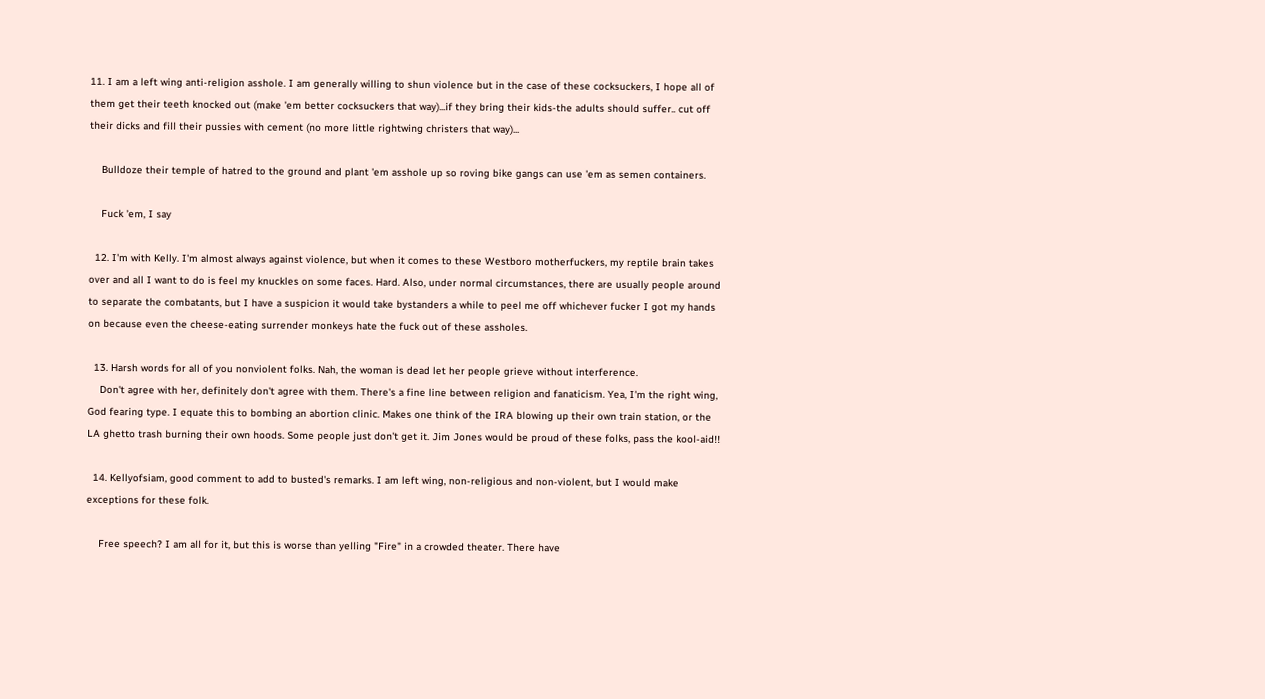11. I am a left wing anti-religion asshole. I am generally willing to shun violence but in the case of these cocksuckers, I hope all of them get their teeth knocked out (make 'em better cocksuckers that way)...if they bring their kids-the adults should suffer.. cut off their dicks and fill their pussies with cement (no more little rightwing christers that way)...

    Bulldoze their temple of hatred to the ground and plant 'em asshole up so roving bike gangs can use 'em as semen containers.

    Fuck 'em, I say

  12. I'm with Kelly. I'm almost always against violence, but when it comes to these Westboro motherfuckers, my reptile brain takes over and all I want to do is feel my knuckles on some faces. Hard. Also, under normal circumstances, there are usually people around to separate the combatants, but I have a suspicion it would take bystanders a while to peel me off whichever fucker I got my hands on because even the cheese-eating surrender monkeys hate the fuck out of these assholes.

  13. Harsh words for all of you nonviolent folks. Nah, the woman is dead let her people grieve without interference.
    Don't agree with her, definitely don't agree with them. There's a fine line between religion and fanaticism. Yea, I'm the right wing, God fearing type. I equate this to bombing an abortion clinic. Makes one think of the IRA blowing up their own train station, or the LA ghetto trash burning their own hoods. Some people just don't get it. Jim Jones would be proud of these folks, pass the kool-aid!!

  14. Kellyofsiam, good comment to add to busted's remarks. I am left wing, non-religious and non-violent, but I would make exceptions for these folk.

    Free speech? I am all for it, but this is worse than yelling "Fire" in a crowded theater. There have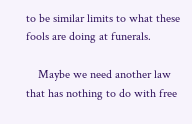to be similar limits to what these fools are doing at funerals.

    Maybe we need another law that has nothing to do with free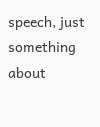speech, just something about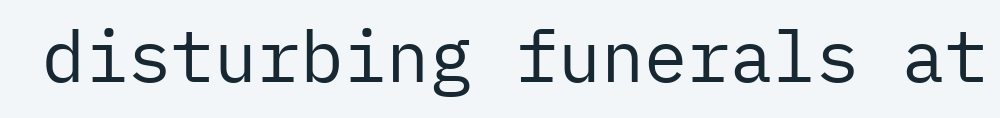disturbing funerals at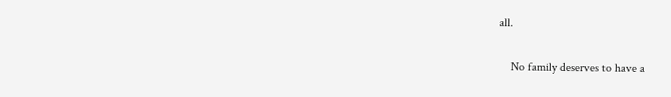all.

    No family deserves to have a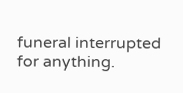funeral interrupted for anything.